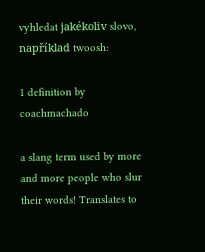vyhledat jakékoliv slovo, například twoosh:

1 definition by coachmachado

a slang term used by more and more people who slur their words! Translates to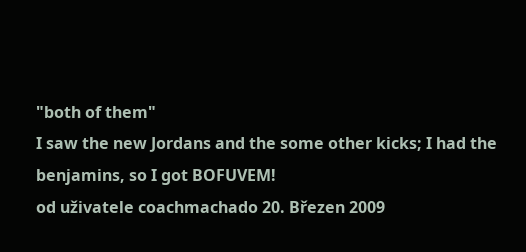"both of them"
I saw the new Jordans and the some other kicks; I had the benjamins, so I got BOFUVEM!
od uživatele coachmachado 20. Březen 2009